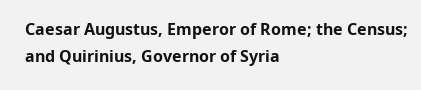Caesar Augustus, Emperor of Rome; the Census; and Quirinius, Governor of Syria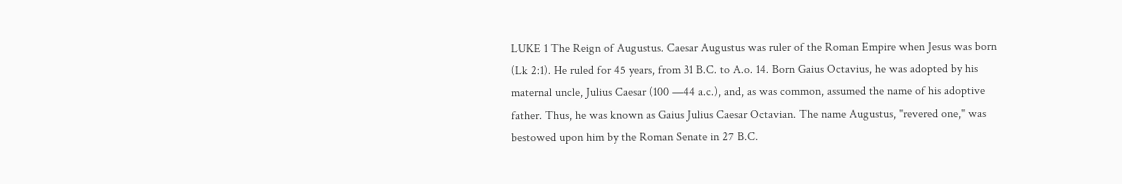LUKE 1 The Reign of Augustus. Caesar Augustus was ruler of the Roman Empire when Jesus was born (Lk 2:1). He ruled for 45 years, from 31 B.C. to A.o. 14. Born Gaius Octavius, he was adopted by his maternal uncle, Julius Caesar (100 —44 a.c.), and, as was common, assumed the name of his adoptive father. Thus, he was known as Gaius Julius Caesar Octavian. The name Augustus, "revered one," was bestowed upon him by the Roman Senate in 27 B.C.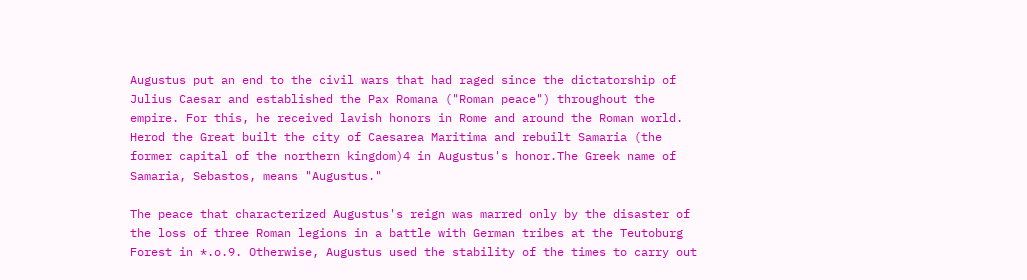Augustus put an end to the civil wars that had raged since the dictatorship of Julius Caesar and established the Pax Romana ("Roman peace") throughout the empire. For this, he received lavish honors in Rome and around the Roman world. Herod the Great built the city of Caesarea Maritima and rebuilt Samaria (the former capital of the northern kingdom)4 in Augustus's honor.The Greek name of Samaria, Sebastos, means "Augustus."

The peace that characterized Augustus's reign was marred only by the disaster of the loss of three Roman legions in a battle with German tribes at the Teutoburg Forest in *.o.9. Otherwise, Augustus used the stability of the times to carry out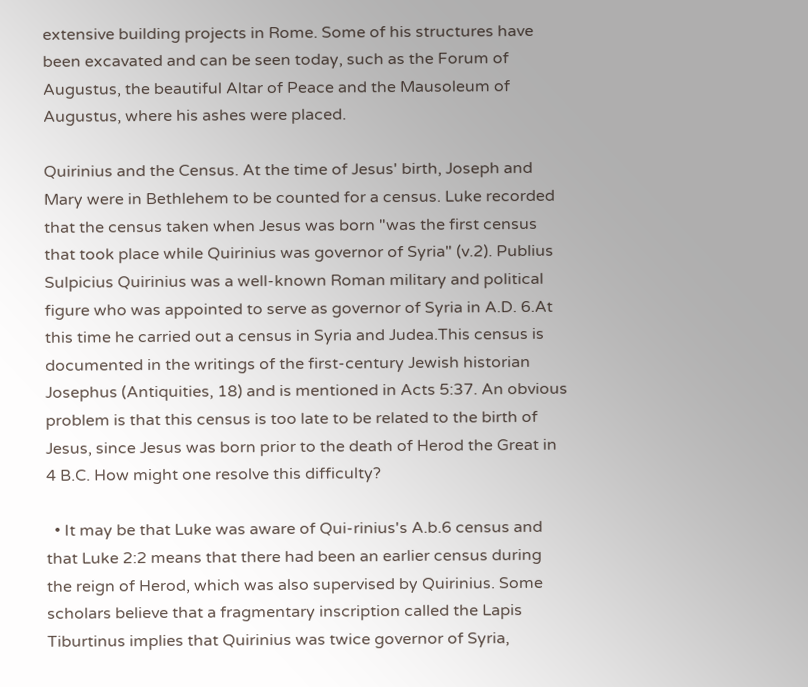extensive building projects in Rome. Some of his structures have been excavated and can be seen today, such as the Forum of Augustus, the beautiful Altar of Peace and the Mausoleum of Augustus, where his ashes were placed.

Quirinius and the Census. At the time of Jesus' birth, Joseph and Mary were in Bethlehem to be counted for a census. Luke recorded that the census taken when Jesus was born "was the first census that took place while Quirinius was governor of Syria" (v.2). Publius Sulpicius Quirinius was a well-known Roman military and political figure who was appointed to serve as governor of Syria in A.D. 6.At this time he carried out a census in Syria and Judea.This census is documented in the writings of the first-century Jewish historian Josephus (Antiquities, 18) and is mentioned in Acts 5:37. An obvious problem is that this census is too late to be related to the birth of Jesus, since Jesus was born prior to the death of Herod the Great in 4 B.C. How might one resolve this difficulty?

  • It may be that Luke was aware of Qui-rinius's A.b.6 census and that Luke 2:2 means that there had been an earlier census during the reign of Herod, which was also supervised by Quirinius. Some scholars believe that a fragmentary inscription called the Lapis Tiburtinus implies that Quirinius was twice governor of Syria,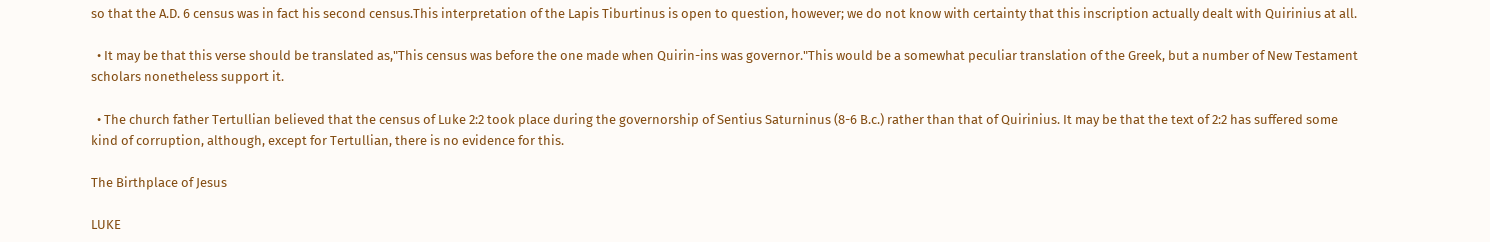so that the A.D. 6 census was in fact his second census.This interpretation of the Lapis Tiburtinus is open to question, however; we do not know with certainty that this inscription actually dealt with Quirinius at all.

  • It may be that this verse should be translated as,"This census was before the one made when Quirin-ins was governor."This would be a somewhat peculiar translation of the Greek, but a number of New Testament scholars nonetheless support it.

  • The church father Tertullian believed that the census of Luke 2:2 took place during the governorship of Sentius Saturninus (8-6 B.c.) rather than that of Quirinius. It may be that the text of 2:2 has suffered some kind of corruption, although, except for Tertullian, there is no evidence for this.

The Birthplace of Jesus

LUKE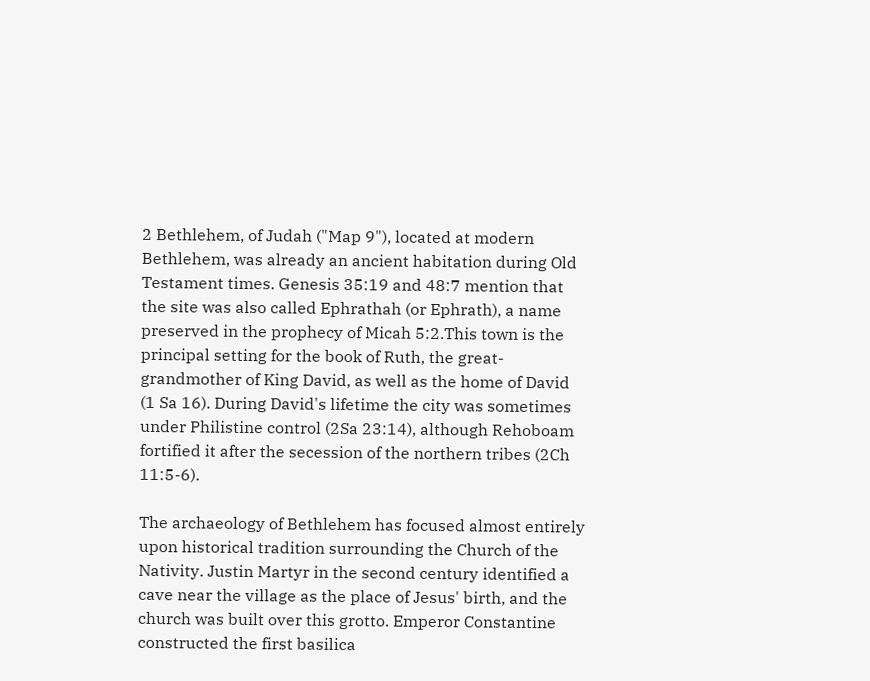2 Bethlehem, of Judah ("Map 9"), located at modern Bethlehem, was already an ancient habitation during Old Testament times. Genesis 35:19 and 48:7 mention that the site was also called Ephrathah (or Ephrath), a name preserved in the prophecy of Micah 5:2.This town is the principal setting for the book of Ruth, the great-grandmother of King David, as well as the home of David (1 Sa 16). During David's lifetime the city was sometimes under Philistine control (2Sa 23:14), although Rehoboam fortified it after the secession of the northern tribes (2Ch 11:5-6).

The archaeology of Bethlehem has focused almost entirely upon historical tradition surrounding the Church of the Nativity. Justin Martyr in the second century identified a cave near the village as the place of Jesus' birth, and the church was built over this grotto. Emperor Constantine constructed the first basilica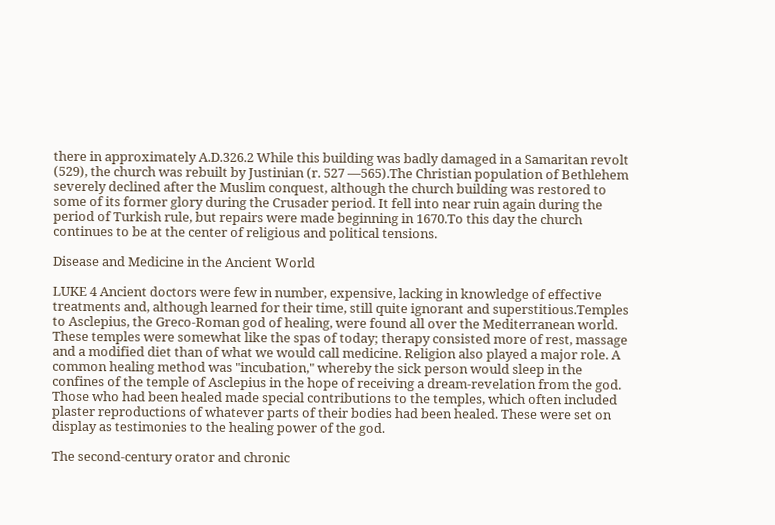there in approximately A.D.326.2 While this building was badly damaged in a Samaritan revolt (529), the church was rebuilt by Justinian (r. 527 —565).The Christian population of Bethlehem severely declined after the Muslim conquest, although the church building was restored to some of its former glory during the Crusader period. It fell into near ruin again during the period of Turkish rule, but repairs were made beginning in 1670.To this day the church continues to be at the center of religious and political tensions.

Disease and Medicine in the Ancient World

LUKE 4 Ancient doctors were few in number, expensive, lacking in knowledge of effective treatments and, although learned for their time, still quite ignorant and superstitious.Temples to Asclepius, the Greco-Roman god of healing, were found all over the Mediterranean world. These temples were somewhat like the spas of today; therapy consisted more of rest, massage and a modified diet than of what we would call medicine. Religion also played a major role. A common healing method was "incubation," whereby the sick person would sleep in the confines of the temple of Asclepius in the hope of receiving a dream-revelation from the god. Those who had been healed made special contributions to the temples, which often included plaster reproductions of whatever parts of their bodies had been healed. These were set on display as testimonies to the healing power of the god.

The second-century orator and chronic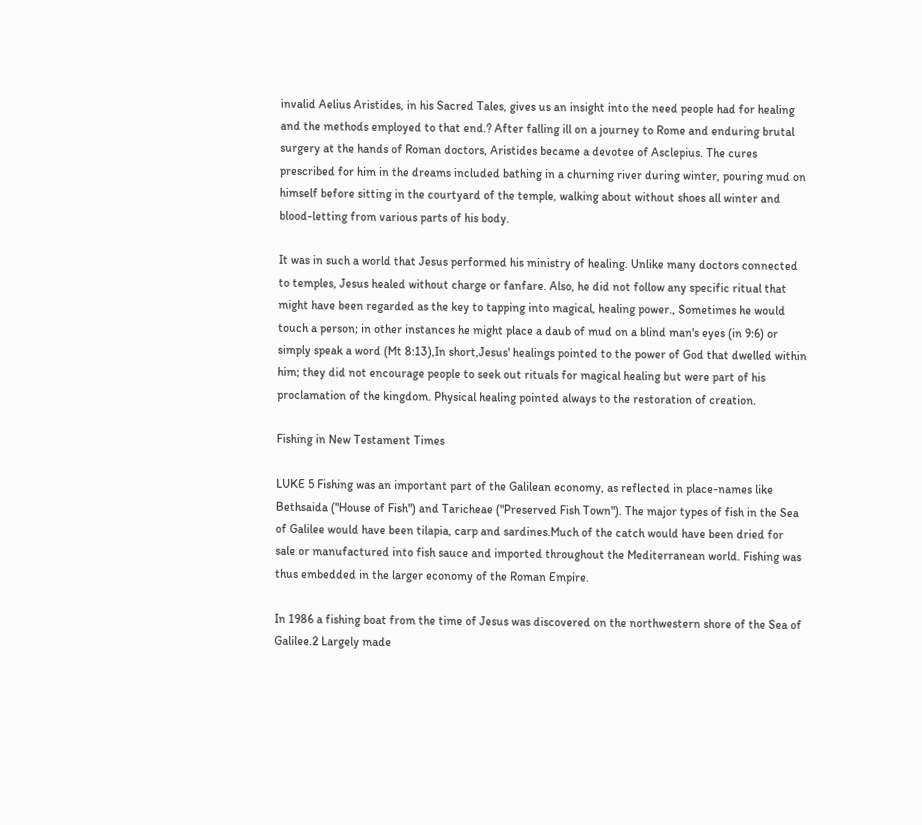invalid Aelius Aristides, in his Sacred Tales, gives us an insight into the need people had for healing and the methods employed to that end.? After falling ill on a journey to Rome and enduring brutal surgery at the hands of Roman doctors, Aristides became a devotee of Asclepius. The cures prescribed for him in the dreams included bathing in a churning river during winter, pouring mud on himself before sitting in the courtyard of the temple, walking about without shoes all winter and blood-letting from various parts of his body.

It was in such a world that Jesus performed his ministry of healing. Unlike many doctors connected to temples, Jesus healed without charge or fanfare. Also, he did not follow any specific ritual that might have been regarded as the key to tapping into magical, healing power., Sometimes he would touch a person; in other instances he might place a daub of mud on a blind man's eyes (in 9:6) or simply speak a word (Mt 8:13),In short,Jesus' healings pointed to the power of God that dwelled within him; they did not encourage people to seek out rituals for magical healing but were part of his proclamation of the kingdom. Physical healing pointed always to the restoration of creation.

Fishing in New Testament Times

LUKE 5 Fishing was an important part of the Galilean economy, as reflected in place-names like Bethsaida ("House of Fish") and Taricheae ("Preserved Fish Town"). The major types of fish in the Sea of Galilee would have been tilapia, carp and sardines.Much of the catch would have been dried for sale or manufactured into fish sauce and imported throughout the Mediterranean world. Fishing was thus embedded in the larger economy of the Roman Empire.

In 1986 a fishing boat from the time of Jesus was discovered on the northwestern shore of the Sea of Galilee.2 Largely made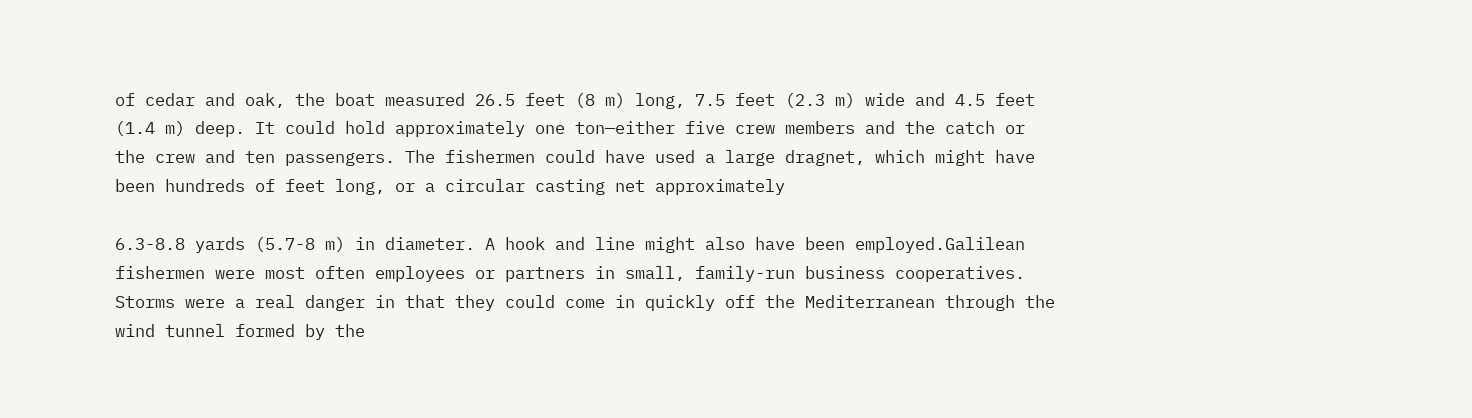of cedar and oak, the boat measured 26.5 feet (8 m) long, 7.5 feet (2.3 m) wide and 4.5 feet (1.4 m) deep. It could hold approximately one ton—either five crew members and the catch or the crew and ten passengers. The fishermen could have used a large dragnet, which might have been hundreds of feet long, or a circular casting net approximately

6.3-8.8 yards (5.7-8 m) in diameter. A hook and line might also have been employed.Galilean fishermen were most often employees or partners in small, family-run business cooperatives. Storms were a real danger in that they could come in quickly off the Mediterranean through the wind tunnel formed by the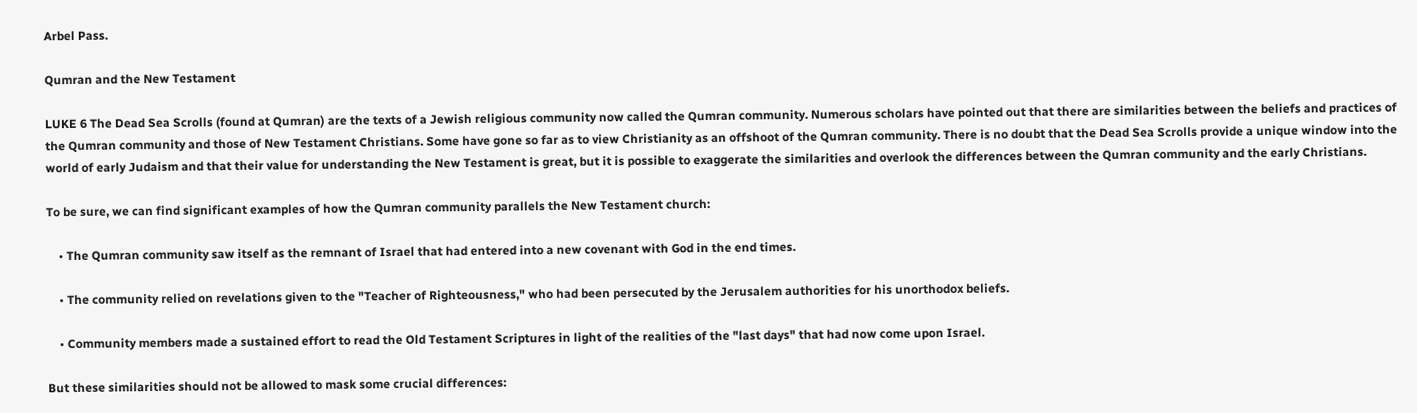Arbel Pass.

Qumran and the New Testament

LUKE 6 The Dead Sea Scrolls (found at Qumran) are the texts of a Jewish religious community now called the Qumran community. Numerous scholars have pointed out that there are similarities between the beliefs and practices of the Qumran community and those of New Testament Christians. Some have gone so far as to view Christianity as an offshoot of the Qumran community. There is no doubt that the Dead Sea Scrolls provide a unique window into the world of early Judaism and that their value for understanding the New Testament is great, but it is possible to exaggerate the similarities and overlook the differences between the Qumran community and the early Christians.

To be sure, we can find significant examples of how the Qumran community parallels the New Testament church:

    • The Qumran community saw itself as the remnant of Israel that had entered into a new covenant with God in the end times.

    • The community relied on revelations given to the "Teacher of Righteousness," who had been persecuted by the Jerusalem authorities for his unorthodox beliefs.

    • Community members made a sustained effort to read the Old Testament Scriptures in light of the realities of the "last days" that had now come upon Israel.

But these similarities should not be allowed to mask some crucial differences: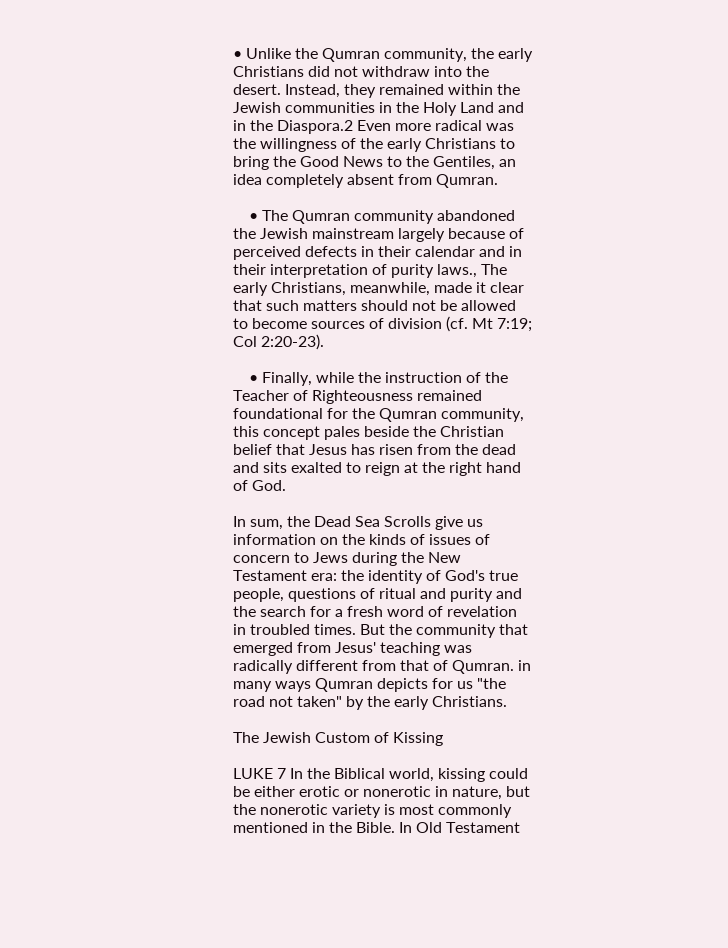• Unlike the Qumran community, the early Christians did not withdraw into the desert. Instead, they remained within the Jewish communities in the Holy Land and in the Diaspora.2 Even more radical was the willingness of the early Christians to bring the Good News to the Gentiles, an idea completely absent from Qumran.

    • The Qumran community abandoned the Jewish mainstream largely because of perceived defects in their calendar and in their interpretation of purity laws., The early Christians, meanwhile, made it clear that such matters should not be allowed to become sources of division (cf. Mt 7:19; Col 2:20-23).

    • Finally, while the instruction of the Teacher of Righteousness remained foundational for the Qumran community, this concept pales beside the Christian belief that Jesus has risen from the dead and sits exalted to reign at the right hand of God.

In sum, the Dead Sea Scrolls give us information on the kinds of issues of concern to Jews during the New Testament era: the identity of God's true people, questions of ritual and purity and the search for a fresh word of revelation in troubled times. But the community that emerged from Jesus' teaching was radically different from that of Qumran. in many ways Qumran depicts for us "the road not taken" by the early Christians.

The Jewish Custom of Kissing

LUKE 7 In the Biblical world, kissing could be either erotic or nonerotic in nature, but the nonerotic variety is most commonly mentioned in the Bible. In Old Testament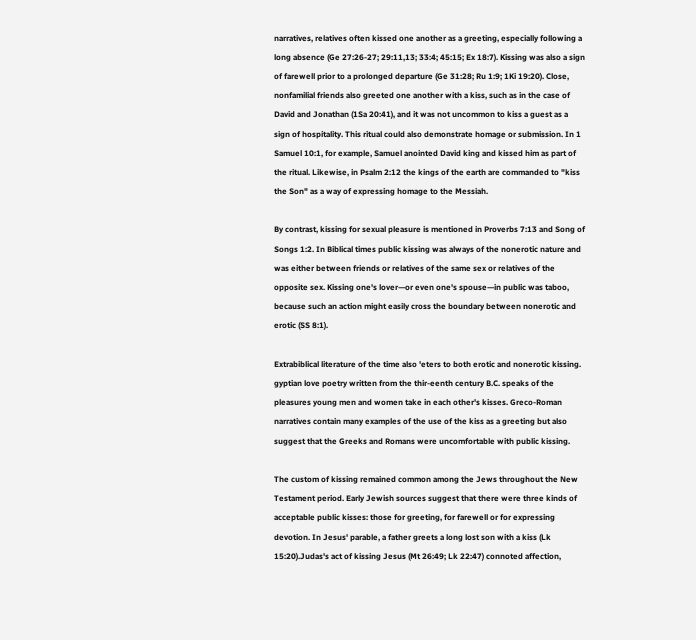narratives, relatives often kissed one another as a greeting, especially following a long absence (Ge 27:26-27; 29:11,13; 33:4; 45:15; Ex 18:7). Kissing was also a sign of farewell prior to a prolonged departure (Ge 31:28; Ru 1:9; 1Ki 19:20). Close, nonfamilial friends also greeted one another with a kiss, such as in the case of David and Jonathan (1Sa 20:41), and it was not uncommon to kiss a guest as a sign of hospitality. This ritual could also demonstrate homage or submission. In 1 Samuel 10:1, for example, Samuel anointed David king and kissed him as part of the ritual. Likewise, in Psalm 2:12 the kings of the earth are commanded to "kiss the Son" as a way of expressing homage to the Messiah.

By contrast, kissing for sexual pleasure is mentioned in Proverbs 7:13 and Song of Songs 1:2. In Biblical times public kissing was always of the nonerotic nature and was either between friends or relatives of the same sex or relatives of the opposite sex. Kissing one's lover—or even one's spouse—in public was taboo, because such an action might easily cross the boundary between nonerotic and erotic (SS 8:1).

Extrabiblical literature of the time also 'eters to both erotic and nonerotic kissing. gyptian love poetry written from the thir-eenth century B.C. speaks of the pleasures young men and women take in each other's kisses. Greco-Roman narratives contain many examples of the use of the kiss as a greeting but also suggest that the Greeks and Romans were uncomfortable with public kissing.

The custom of kissing remained common among the Jews throughout the New Testament period. Early Jewish sources suggest that there were three kinds of acceptable public kisses: those for greeting, for farewell or for expressing devotion. In Jesus' parable, a father greets a long lost son with a kiss (Lk 15:20).Judas's act of kissing Jesus (Mt 26:49; Lk 22:47) connoted affection,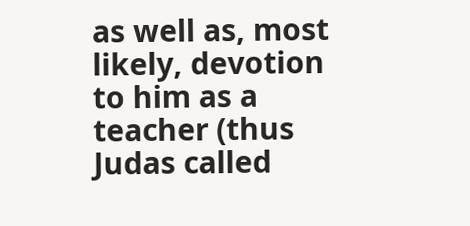as well as, most likely, devotion to him as a teacher (thus Judas called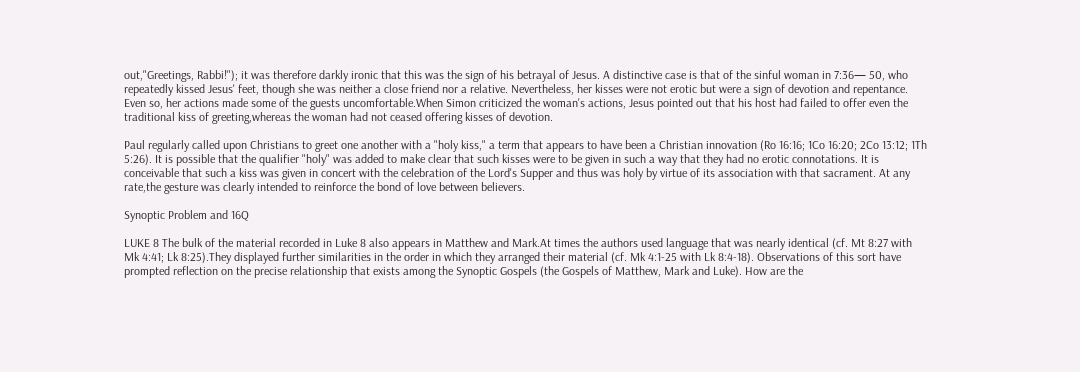out,"Greetings, Rabbi!"); it was therefore darkly ironic that this was the sign of his betrayal of Jesus. A distinctive case is that of the sinful woman in 7:36— 50, who repeatedly kissed Jesus' feet, though she was neither a close friend nor a relative. Nevertheless, her kisses were not erotic but were a sign of devotion and repentance. Even so, her actions made some of the guests uncomfortable.When Simon criticized the woman's actions, Jesus pointed out that his host had failed to offer even the traditional kiss of greeting,whereas the woman had not ceased offering kisses of devotion.

Paul regularly called upon Christians to greet one another with a "holy kiss," a term that appears to have been a Christian innovation (Ro 16:16; 1Co 16:20; 2Co 13:12; 1Th 5:26). It is possible that the qualifier "holy" was added to make clear that such kisses were to be given in such a way that they had no erotic connotations. It is conceivable that such a kiss was given in concert with the celebration of the Lord's Supper and thus was holy by virtue of its association with that sacrament. At any rate,the gesture was clearly intended to reinforce the bond of love between believers.

Synoptic Problem and 16Q

LUKE 8 The bulk of the material recorded in Luke 8 also appears in Matthew and Mark.At times the authors used language that was nearly identical (cf. Mt 8:27 with Mk 4:41; Lk 8:25).They displayed further similarities in the order in which they arranged their material (cf. Mk 4:1-25 with Lk 8:4-18). Observations of this sort have prompted reflection on the precise relationship that exists among the Synoptic Gospels (the Gospels of Matthew, Mark and Luke). How are the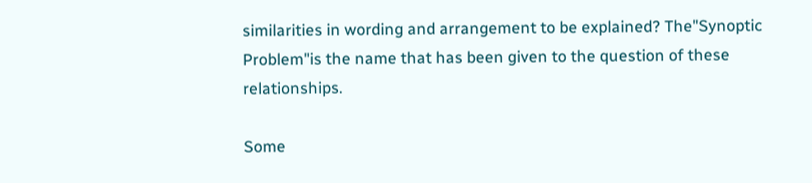similarities in wording and arrangement to be explained? The"Synoptic Problem"is the name that has been given to the question of these relationships.

Some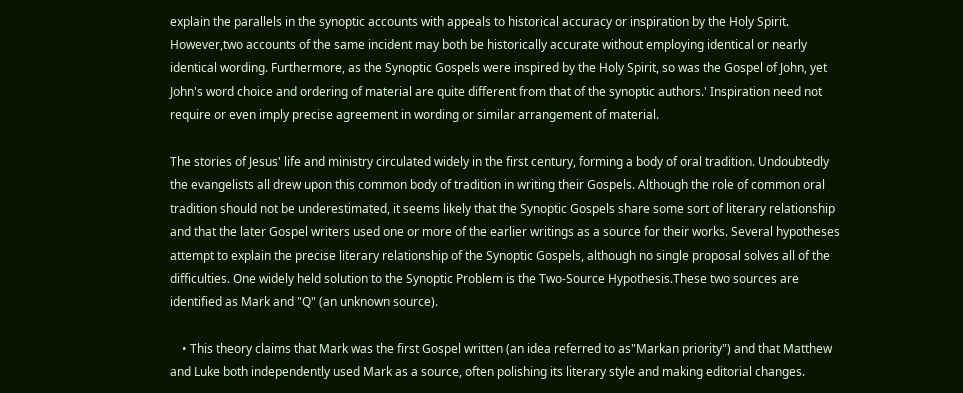explain the parallels in the synoptic accounts with appeals to historical accuracy or inspiration by the Holy Spirit. However,two accounts of the same incident may both be historically accurate without employing identical or nearly identical wording. Furthermore, as the Synoptic Gospels were inspired by the Holy Spirit, so was the Gospel of John, yet John's word choice and ordering of material are quite different from that of the synoptic authors.' Inspiration need not require or even imply precise agreement in wording or similar arrangement of material.

The stories of Jesus' life and ministry circulated widely in the first century, forming a body of oral tradition. Undoubtedly the evangelists all drew upon this common body of tradition in writing their Gospels. Although the role of common oral tradition should not be underestimated, it seems likely that the Synoptic Gospels share some sort of literary relationship and that the later Gospel writers used one or more of the earlier writings as a source for their works. Several hypotheses attempt to explain the precise literary relationship of the Synoptic Gospels, although no single proposal solves all of the difficulties. One widely held solution to the Synoptic Problem is the Two-Source Hypothesis.These two sources are identified as Mark and "Q" (an unknown source).

    • This theory claims that Mark was the first Gospel written (an idea referred to as"Markan priority") and that Matthew and Luke both independently used Mark as a source, often polishing its literary style and making editorial changes.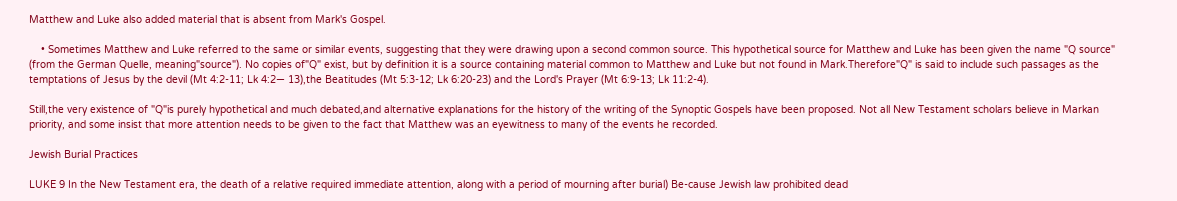Matthew and Luke also added material that is absent from Mark's Gospel.

    • Sometimes Matthew and Luke referred to the same or similar events, suggesting that they were drawing upon a second common source. This hypothetical source for Matthew and Luke has been given the name "Q source" (from the German Quelle, meaning"source"). No copies of"Q" exist, but by definition it is a source containing material common to Matthew and Luke but not found in Mark.Therefore"Q" is said to include such passages as the temptations of Jesus by the devil (Mt 4:2-11; Lk 4:2— 13),the Beatitudes (Mt 5:3-12; Lk 6:20-23) and the Lord's Prayer (Mt 6:9-13; Lk 11:2-4).

Still,the very existence of "Q"is purely hypothetical and much debated,and alternative explanations for the history of the writing of the Synoptic Gospels have been proposed. Not all New Testament scholars believe in Markan priority, and some insist that more attention needs to be given to the fact that Matthew was an eyewitness to many of the events he recorded.

Jewish Burial Practices

LUKE 9 In the New Testament era, the death of a relative required immediate attention, along with a period of mourning after burial) Be-cause Jewish law prohibited dead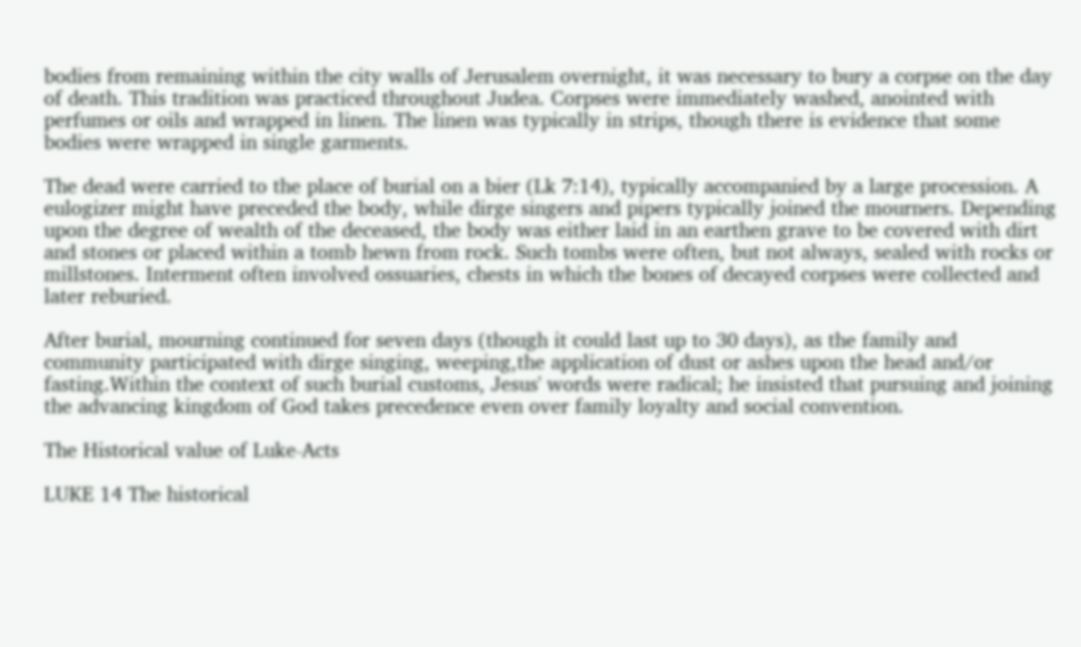bodies from remaining within the city walls of Jerusalem overnight, it was necessary to bury a corpse on the day of death. This tradition was practiced throughout Judea. Corpses were immediately washed, anointed with perfumes or oils and wrapped in linen. The linen was typically in strips, though there is evidence that some bodies were wrapped in single garments.

The dead were carried to the place of burial on a bier (Lk 7:14), typically accompanied by a large procession. A eulogizer might have preceded the body, while dirge singers and pipers typically joined the mourners. Depending upon the degree of wealth of the deceased, the body was either laid in an earthen grave to be covered with dirt and stones or placed within a tomb hewn from rock. Such tombs were often, but not always, sealed with rocks or millstones. Interment often involved ossuaries, chests in which the bones of decayed corpses were collected and later reburied.

After burial, mourning continued for seven days (though it could last up to 30 days), as the family and community participated with dirge singing, weeping,the application of dust or ashes upon the head and/or fasting.Within the context of such burial customs, Jesus' words were radical; he insisted that pursuing and joining the advancing kingdom of God takes precedence even over family loyalty and social convention.

The Historical value of Luke-Acts

LUKE 14 The historical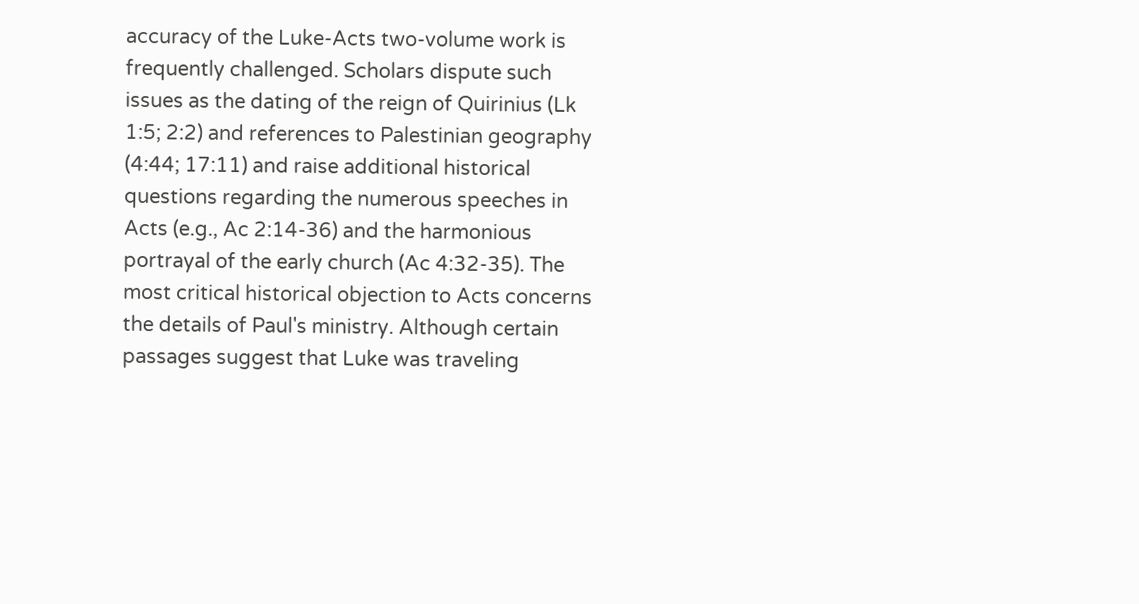accuracy of the Luke-Acts two-volume work is frequently challenged. Scholars dispute such issues as the dating of the reign of Quirinius (Lk 1:5; 2:2) and references to Palestinian geography (4:44; 17:11) and raise additional historical questions regarding the numerous speeches in Acts (e.g., Ac 2:14-36) and the harmonious portrayal of the early church (Ac 4:32-35). The most critical historical objection to Acts concerns the details of Paul's ministry. Although certain passages suggest that Luke was traveling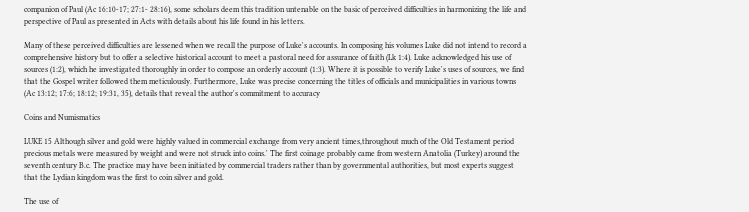companion of Paul (Ac 16:10-17; 27:1- 28:16), some scholars deem this tradition untenable on the basic of perceived difficulties in harmonizing the life and perspective of Paul as presented in Acts with details about his life found in his letters.

Many of these perceived difficulties are lessened when we recall the purpose of Luke's accounts. In composing his volumes Luke did not intend to record a comprehensive history but to offer a selective historical account to meet a pastoral need for assurance of faith (Lk 1:4). Luke acknowledged his use of sources (1:2), which he investigated thoroughly in order to compose an orderly account (1:3). Where it is possible to verify Luke's uses of sources, we find that the Gospel writer followed them meticulously. Furthermore, Luke was precise concerning the titles of officials and municipalities in various towns (Ac 13:12; 17:6; 18:12; 19:31, 35), details that reveal the author's commitment to accuracy

Coins and Numismatics

LUKE 15 Although silver and gold were highly valued in commercial exchange from very ancient times,throughout much of the Old Testament period precious metals were measured by weight and were not struck into coins.' The first coinage probably came from western Anatolia (Turkey) around the seventh century B.c. The practice may have been initiated by commercial traders rather than by governmental authorities, but most experts suggest that the Lydian kingdom was the first to coin silver and gold.

The use of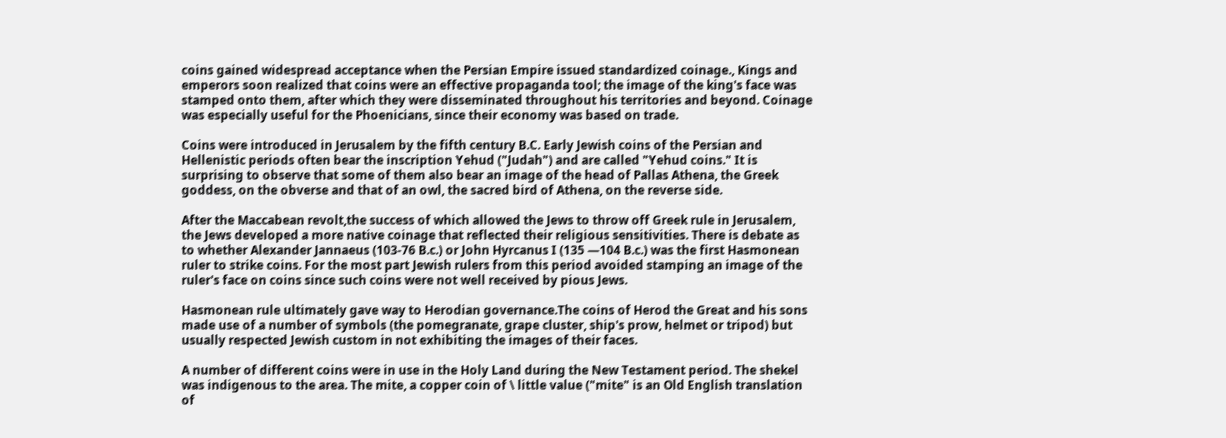coins gained widespread acceptance when the Persian Empire issued standardized coinage., Kings and emperors soon realized that coins were an effective propaganda tool; the image of the king's face was stamped onto them, after which they were disseminated throughout his territories and beyond. Coinage was especially useful for the Phoenicians, since their economy was based on trade.

Coins were introduced in Jerusalem by the fifth century B.C. Early Jewish coins of the Persian and Hellenistic periods often bear the inscription Yehud ("Judah") and are called "Yehud coins." It is surprising to observe that some of them also bear an image of the head of Pallas Athena, the Greek goddess, on the obverse and that of an owl, the sacred bird of Athena, on the reverse side.

After the Maccabean revolt,the success of which allowed the Jews to throw off Greek rule in Jerusalem, the Jews developed a more native coinage that reflected their religious sensitivities. There is debate as to whether Alexander Jannaeus (103-76 B.c.) or John Hyrcanus I (135 —104 B.c.) was the first Hasmonean ruler to strike coins. For the most part Jewish rulers from this period avoided stamping an image of the ruler's face on coins since such coins were not well received by pious Jews.

Hasmonean rule ultimately gave way to Herodian governance.The coins of Herod the Great and his sons made use of a number of symbols (the pomegranate, grape cluster, ship's prow, helmet or tripod) but usually respected Jewish custom in not exhibiting the images of their faces.

A number of different coins were in use in the Holy Land during the New Testament period. The shekel was indigenous to the area. The mite, a copper coin of \ little value ("mite" is an Old English translation of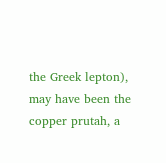the Greek lepton), may have been the copper prutah, a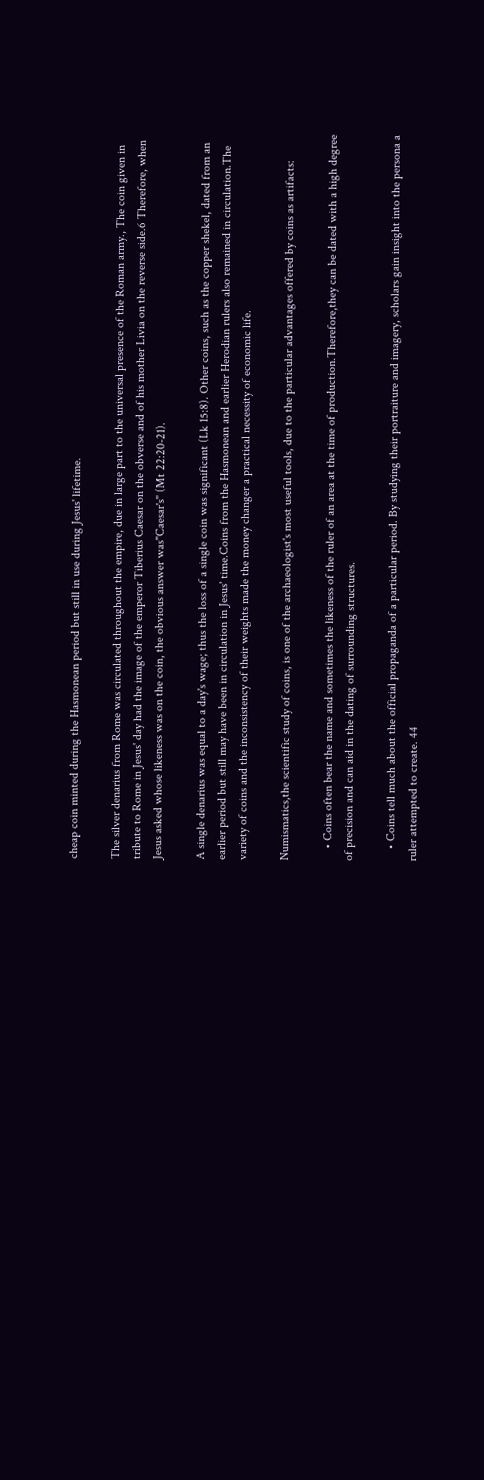cheap coin minted during the Hasmonean period but still in use during Jesus' lifetime.

The silver denarius from Rome was circulated throughout the empire, due in large part to the universal presence of the Roman army., The coin given in tribute to Rome in Jesus' day had the image of the emperor Tiberius Caesar on the obverse and of his mother Livia on the reverse side.6 Therefore, when Jesus asked whose likeness was on the coin, the obvious answer was"Caesar's" (Mt 22:20-21).

A single denarius was equal to a day's wage; thus the loss of a single coin was significant (Lk 15:8). Other coins, such as the copper shekel, dated from an earlier period but still may have been in circulation in Jesus' time.Coins from the Hasmonean and earlier Herodian rulers also remained in circulation.The variety of coins and the inconsistency of their weights made the money changer a practical necessity of economic life.

Numismatics,the scientific study of coins, is one of the archaeologist's most useful tools, due to the particular advantages offered by coins as artifacts:

    • Coins often bear the name and sometimes the likeness of the ruler of an area at the time of production.Therefore,they can be dated with a high degree of precision and can aid in the dating of surrounding structures.

    • Coins tell much about the official propaganda of a particular period. By studying their portraiture and imagery, scholars gain insight into the persona a ruler attempted to create. 44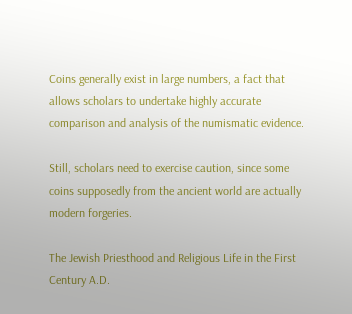Coins generally exist in large numbers, a fact that allows scholars to undertake highly accurate comparison and analysis of the numismatic evidence.

Still, scholars need to exercise caution, since some coins supposedly from the ancient world are actually modern forgeries.

The Jewish Priesthood and Religious Life in the First Century A.D.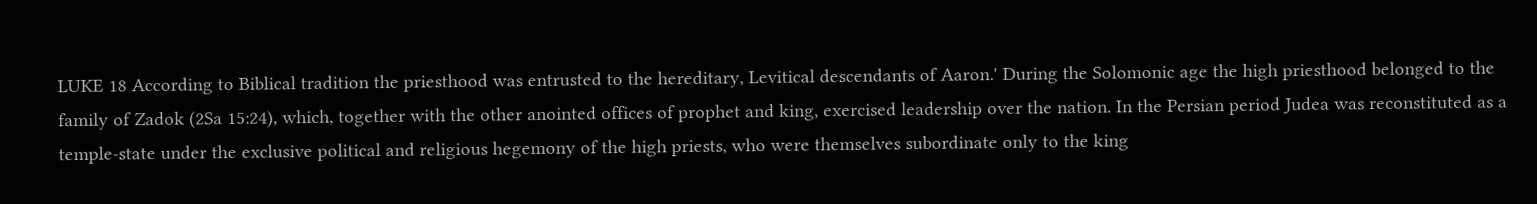LUKE 18 According to Biblical tradition the priesthood was entrusted to the hereditary, Levitical descendants of Aaron.' During the Solomonic age the high priesthood belonged to the family of Zadok (2Sa 15:24), which, together with the other anointed offices of prophet and king, exercised leadership over the nation. In the Persian period Judea was reconstituted as a temple-state under the exclusive political and religious hegemony of the high priests, who were themselves subordinate only to the king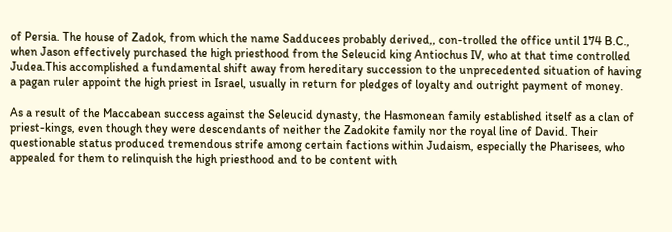of Persia. The house of Zadok, from which the name Sadducees probably derived,, con-trolled the office until 174 B.C., when Jason effectively purchased the high priesthood from the Seleucid king Antiochus IV, who at that time controlled Judea.This accomplished a fundamental shift away from hereditary succession to the unprecedented situation of having a pagan ruler appoint the high priest in Israel, usually in return for pledges of loyalty and outright payment of money.

As a result of the Maccabean success against the Seleucid dynasty, the Hasmonean family established itself as a clan of priest-kings, even though they were descendants of neither the Zadokite family nor the royal line of David. Their questionable status produced tremendous strife among certain factions within Judaism, especially the Pharisees, who appealed for them to relinquish the high priesthood and to be content with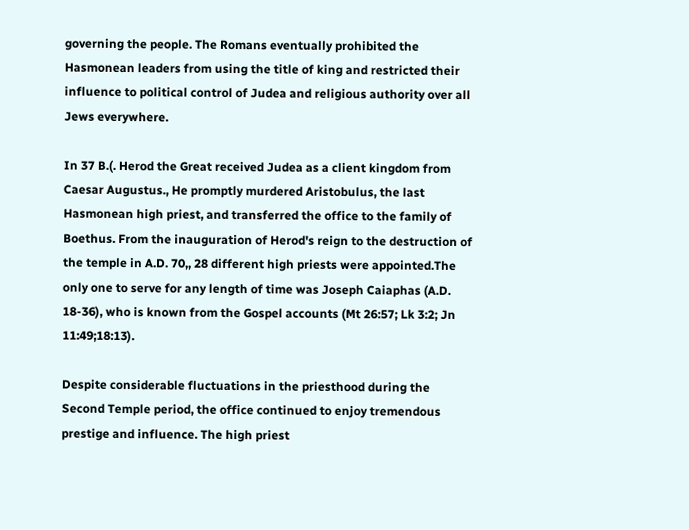governing the people. The Romans eventually prohibited the Hasmonean leaders from using the title of king and restricted their influence to political control of Judea and religious authority over all Jews everywhere.

In 37 B.(. Herod the Great received Judea as a client kingdom from Caesar Augustus., He promptly murdered Aristobulus, the last Hasmonean high priest, and transferred the office to the family of Boethus. From the inauguration of Herod's reign to the destruction of the temple in A.D. 70,, 28 different high priests were appointed.The only one to serve for any length of time was Joseph Caiaphas (A.D. 18-36), who is known from the Gospel accounts (Mt 26:57; Lk 3:2; Jn 11:49;18:13).

Despite considerable fluctuations in the priesthood during the Second Temple period, the office continued to enjoy tremendous prestige and influence. The high priest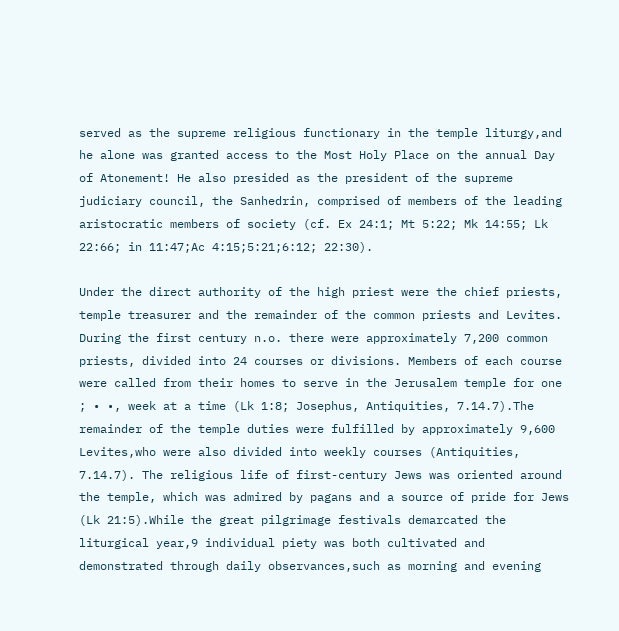served as the supreme religious functionary in the temple liturgy,and he alone was granted access to the Most Holy Place on the annual Day of Atonement! He also presided as the president of the supreme judiciary council, the Sanhedrin, comprised of members of the leading aristocratic members of society (cf. Ex 24:1; Mt 5:22; Mk 14:55; Lk 22:66; in 11:47;Ac 4:15;5:21;6:12; 22:30).

Under the direct authority of the high priest were the chief priests, temple treasurer and the remainder of the common priests and Levites. During the first century n.o. there were approximately 7,200 common priests, divided into 24 courses or divisions. Members of each course were called from their homes to serve in the Jerusalem temple for one ; • •, week at a time (Lk 1:8; Josephus, Antiquities, 7.14.7).The remainder of the temple duties were fulfilled by approximately 9,600 Levites,who were also divided into weekly courses (Antiquities, 7.14.7). The religious life of first-century Jews was oriented around the temple, which was admired by pagans and a source of pride for Jews (Lk 21:5).While the great pilgrimage festivals demarcated the liturgical year,9 individual piety was both cultivated and demonstrated through daily observances,such as morning and evening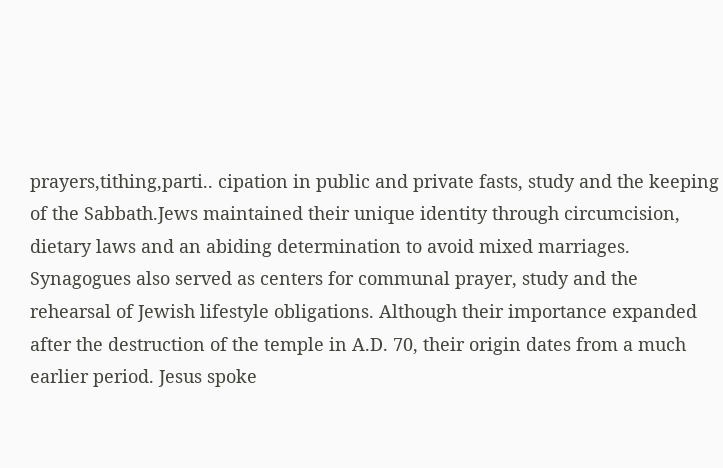prayers,tithing,parti.. cipation in public and private fasts, study and the keeping of the Sabbath.Jews maintained their unique identity through circumcision, dietary laws and an abiding determination to avoid mixed marriages. Synagogues also served as centers for communal prayer, study and the rehearsal of Jewish lifestyle obligations. Although their importance expanded after the destruction of the temple in A.D. 70, their origin dates from a much earlier period. Jesus spoke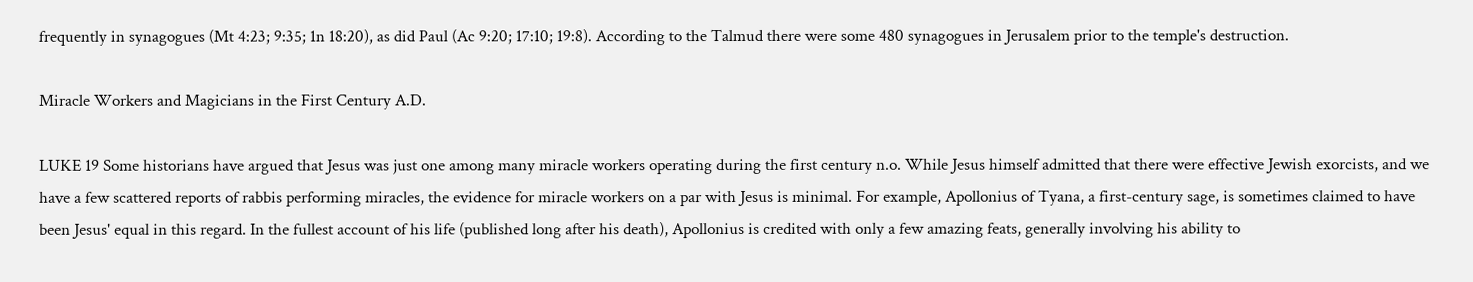frequently in synagogues (Mt 4:23; 9:35; 1n 18:20), as did Paul (Ac 9:20; 17:10; 19:8). According to the Talmud there were some 480 synagogues in Jerusalem prior to the temple's destruction.

Miracle Workers and Magicians in the First Century A.D.

LUKE 19 Some historians have argued that Jesus was just one among many miracle workers operating during the first century n.o. While Jesus himself admitted that there were effective Jewish exorcists, and we have a few scattered reports of rabbis performing miracles, the evidence for miracle workers on a par with Jesus is minimal. For example, Apollonius of Tyana, a first-century sage, is sometimes claimed to have been Jesus' equal in this regard. In the fullest account of his life (published long after his death), Apollonius is credited with only a few amazing feats, generally involving his ability to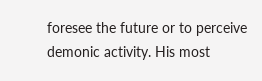foresee the future or to perceive demonic activity. His most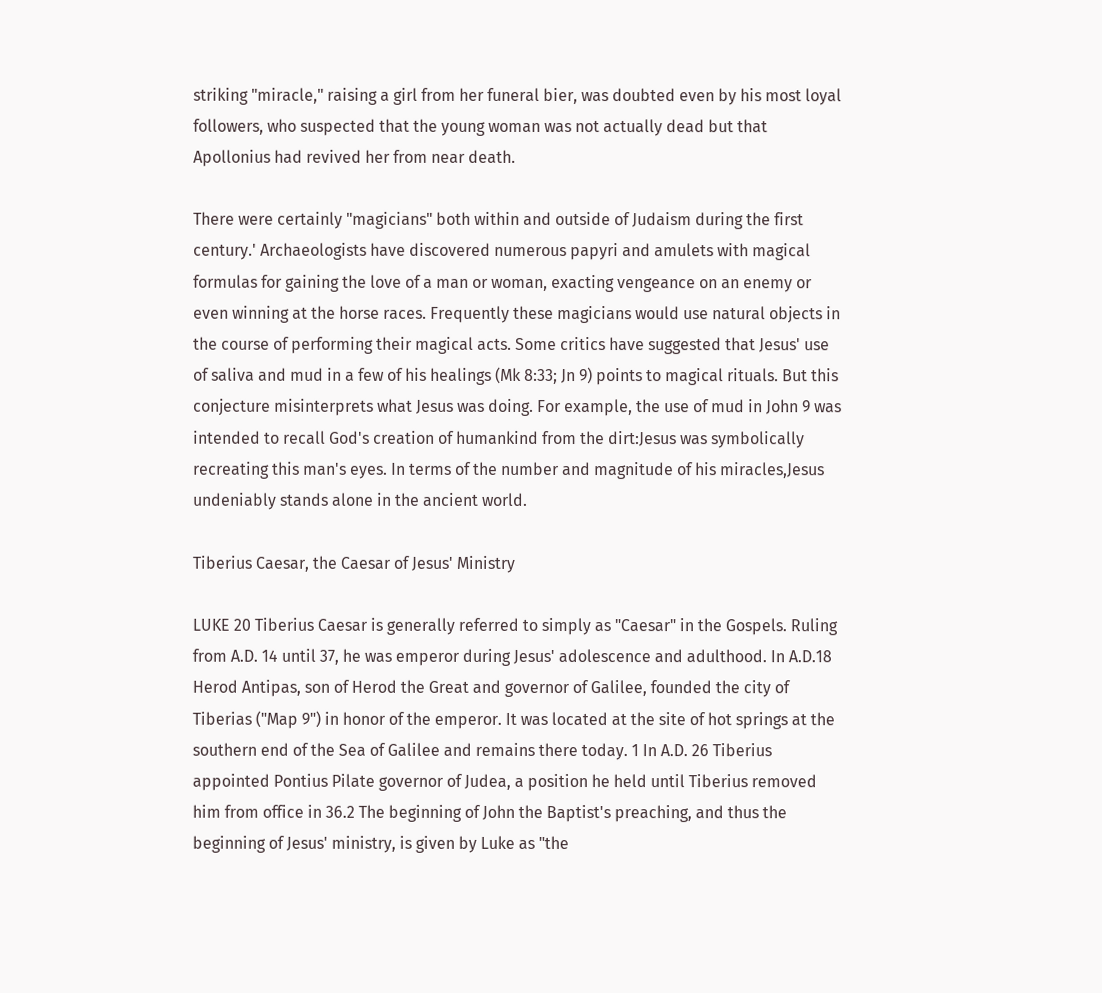striking "miracle," raising a girl from her funeral bier, was doubted even by his most loyal followers, who suspected that the young woman was not actually dead but that Apollonius had revived her from near death.

There were certainly "magicians" both within and outside of Judaism during the first century.' Archaeologists have discovered numerous papyri and amulets with magical formulas for gaining the love of a man or woman, exacting vengeance on an enemy or even winning at the horse races. Frequently these magicians would use natural objects in the course of performing their magical acts. Some critics have suggested that Jesus' use of saliva and mud in a few of his healings (Mk 8:33; Jn 9) points to magical rituals. But this conjecture misinterprets what Jesus was doing. For example, the use of mud in John 9 was intended to recall God's creation of humankind from the dirt:Jesus was symbolically recreating this man's eyes. In terms of the number and magnitude of his miracles,Jesus undeniably stands alone in the ancient world.

Tiberius Caesar, the Caesar of Jesus' Ministry

LUKE 20 Tiberius Caesar is generally referred to simply as "Caesar" in the Gospels. Ruling from A.D. 14 until 37, he was emperor during Jesus' adolescence and adulthood. In A.D.18 Herod Antipas, son of Herod the Great and governor of Galilee, founded the city of Tiberias ("Map 9") in honor of the emperor. It was located at the site of hot springs at the southern end of the Sea of Galilee and remains there today. 1 In A.D. 26 Tiberius appointed Pontius Pilate governor of Judea, a position he held until Tiberius removed him from office in 36.2 The beginning of John the Baptist's preaching, and thus the beginning of Jesus' ministry, is given by Luke as "the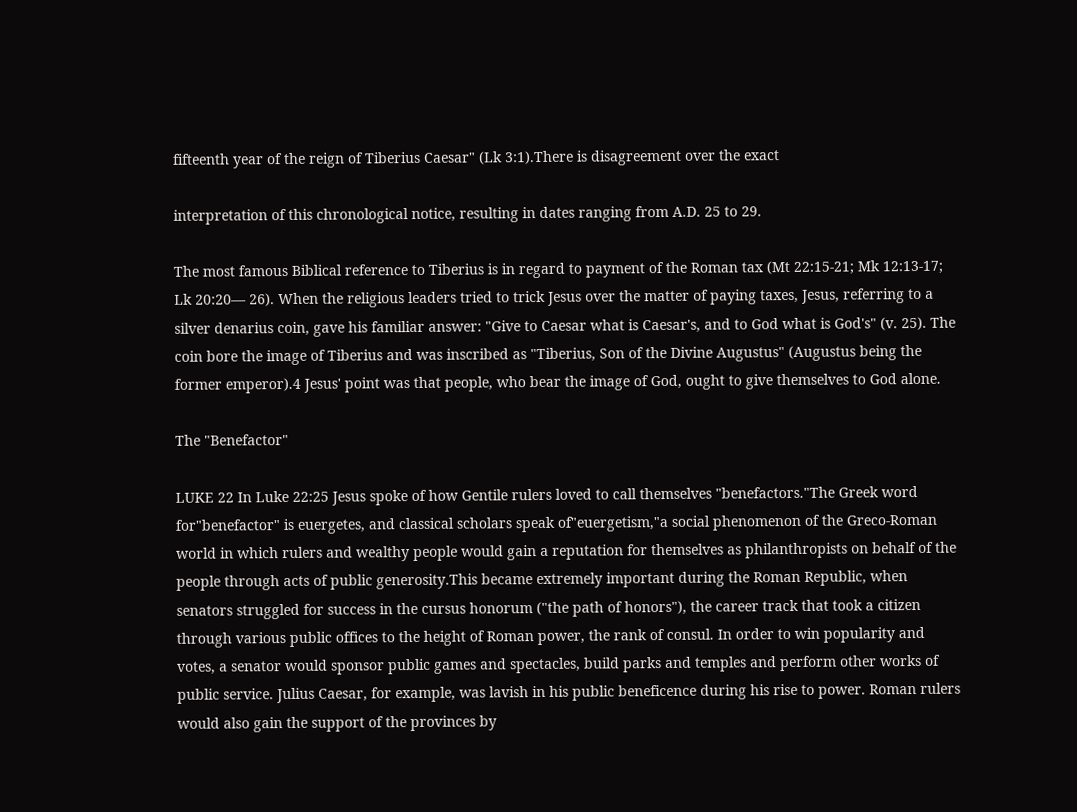fifteenth year of the reign of Tiberius Caesar" (Lk 3:1).There is disagreement over the exact

interpretation of this chronological notice, resulting in dates ranging from A.D. 25 to 29.

The most famous Biblical reference to Tiberius is in regard to payment of the Roman tax (Mt 22:15-21; Mk 12:13-17; Lk 20:20— 26). When the religious leaders tried to trick Jesus over the matter of paying taxes, Jesus, referring to a silver denarius coin, gave his familiar answer: "Give to Caesar what is Caesar's, and to God what is God's" (v. 25). The coin bore the image of Tiberius and was inscribed as "Tiberius, Son of the Divine Augustus" (Augustus being the former emperor).4 Jesus' point was that people, who bear the image of God, ought to give themselves to God alone.

The "Benefactor"

LUKE 22 In Luke 22:25 Jesus spoke of how Gentile rulers loved to call themselves "benefactors."The Greek word for"benefactor" is euergetes, and classical scholars speak of"euergetism,"a social phenomenon of the Greco-Roman world in which rulers and wealthy people would gain a reputation for themselves as philanthropists on behalf of the people through acts of public generosity.This became extremely important during the Roman Republic, when senators struggled for success in the cursus honorum ("the path of honors"), the career track that took a citizen through various public offices to the height of Roman power, the rank of consul. In order to win popularity and votes, a senator would sponsor public games and spectacles, build parks and temples and perform other works of public service. Julius Caesar, for example, was lavish in his public beneficence during his rise to power. Roman rulers would also gain the support of the provinces by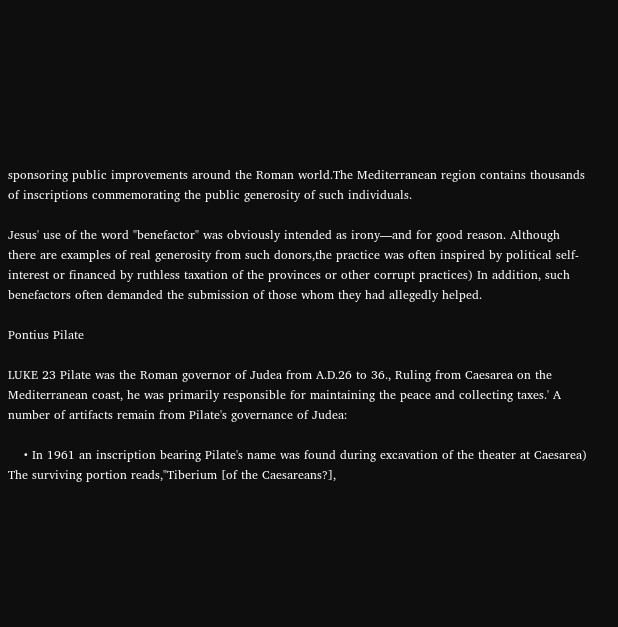sponsoring public improvements around the Roman world.The Mediterranean region contains thousands of inscriptions commemorating the public generosity of such individuals.

Jesus' use of the word "benefactor" was obviously intended as irony—and for good reason. Although there are examples of real generosity from such donors,the practice was often inspired by political self-interest or financed by ruthless taxation of the provinces or other corrupt practices) In addition, such benefactors often demanded the submission of those whom they had allegedly helped.

Pontius Pilate

LUKE 23 Pilate was the Roman governor of Judea from A.D.26 to 36., Ruling from Caesarea on the Mediterranean coast, he was primarily responsible for maintaining the peace and collecting taxes.' A number of artifacts remain from Pilate's governance of Judea:

    • In 1961 an inscription bearing Pilate's name was found during excavation of the theater at Caesarea) The surviving portion reads,"Tiberium [of the Caesareans?],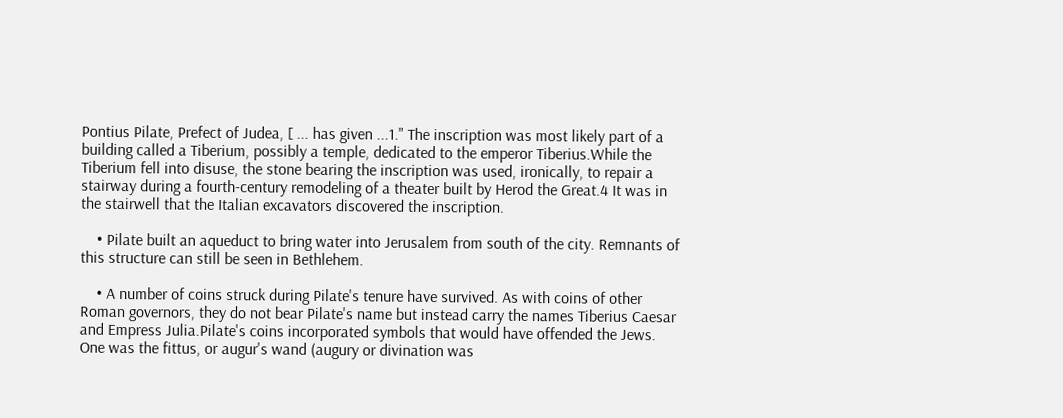Pontius Pilate, Prefect of Judea, [ ... has given ...1." The inscription was most likely part of a building called a Tiberium, possibly a temple, dedicated to the emperor Tiberius.While the Tiberium fell into disuse, the stone bearing the inscription was used, ironically, to repair a stairway during a fourth-century remodeling of a theater built by Herod the Great.4 It was in the stairwell that the Italian excavators discovered the inscription.

    • Pilate built an aqueduct to bring water into Jerusalem from south of the city. Remnants of this structure can still be seen in Bethlehem.

    • A number of coins struck during Pilate's tenure have survived. As with coins of other Roman governors, they do not bear Pilate's name but instead carry the names Tiberius Caesar and Empress Julia.Pilate's coins incorporated symbols that would have offended the Jews. One was the fittus, or augur's wand (augury or divination was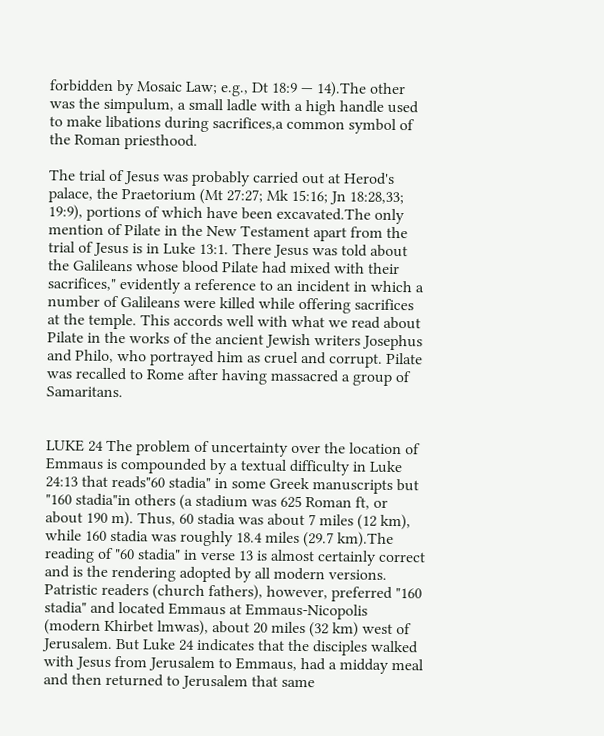forbidden by Mosaic Law; e.g., Dt 18:9 — 14).The other was the simpulum, a small ladle with a high handle used to make libations during sacrifices,a common symbol of the Roman priesthood.

The trial of Jesus was probably carried out at Herod's palace, the Praetorium (Mt 27:27; Mk 15:16; Jn 18:28,33; 19:9), portions of which have been excavated.The only mention of Pilate in the New Testament apart from the trial of Jesus is in Luke 13:1. There Jesus was told about the Galileans whose blood Pilate had mixed with their sacrifices," evidently a reference to an incident in which a number of Galileans were killed while offering sacrifices at the temple. This accords well with what we read about Pilate in the works of the ancient Jewish writers Josephus and Philo, who portrayed him as cruel and corrupt. Pilate was recalled to Rome after having massacred a group of Samaritans.


LUKE 24 The problem of uncertainty over the location of Emmaus is compounded by a textual difficulty in Luke 24:13 that reads"60 stadia" in some Greek manuscripts but "160 stadia"in others (a stadium was 625 Roman ft, or about 190 m). Thus, 60 stadia was about 7 miles (12 km), while 160 stadia was roughly 18.4 miles (29.7 km).The reading of "60 stadia" in verse 13 is almost certainly correct and is the rendering adopted by all modern versions. Patristic readers (church fathers), however, preferred "160 stadia" and located Emmaus at Emmaus-Nicopolis (modern Khirbet lmwas), about 20 miles (32 km) west of Jerusalem. But Luke 24 indicates that the disciples walked with Jesus from Jerusalem to Emmaus, had a midday meal and then returned to Jerusalem that same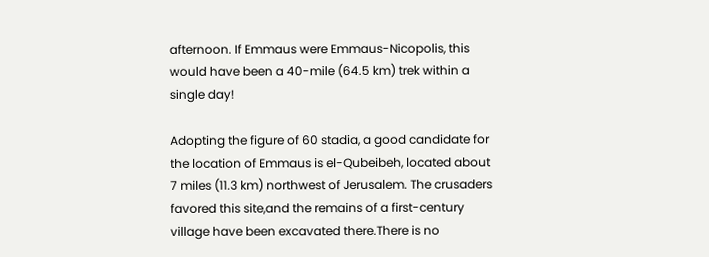afternoon. If Emmaus were Emmaus-Nicopolis, this would have been a 40-mile (64.5 km) trek within a single day!

Adopting the figure of 60 stadia, a good candidate for the location of Emmaus is el-Qubeibeh, located about 7 miles (11.3 km) northwest of Jerusalem. The crusaders favored this site,and the remains of a first-century village have been excavated there.There is no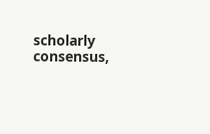scholarly consensus,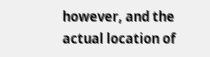however, and the actual location of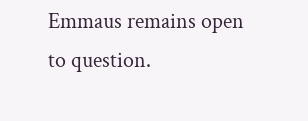Emmaus remains open to question.